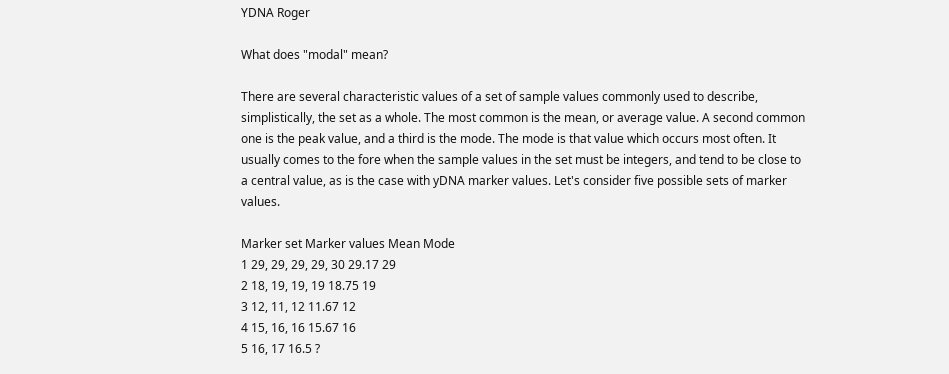YDNA Roger

What does "modal" mean?

There are several characteristic values of a set of sample values commonly used to describe, simplistically, the set as a whole. The most common is the mean, or average value. A second common one is the peak value, and a third is the mode. The mode is that value which occurs most often. It usually comes to the fore when the sample values in the set must be integers, and tend to be close to a central value, as is the case with yDNA marker values. Let's consider five possible sets of marker values.

Marker set Marker values Mean Mode
1 29, 29, 29, 29, 30 29.17 29
2 18, 19, 19, 19 18.75 19
3 12, 11, 12 11.67 12
4 15, 16, 16 15.67 16
5 16, 17 16.5 ?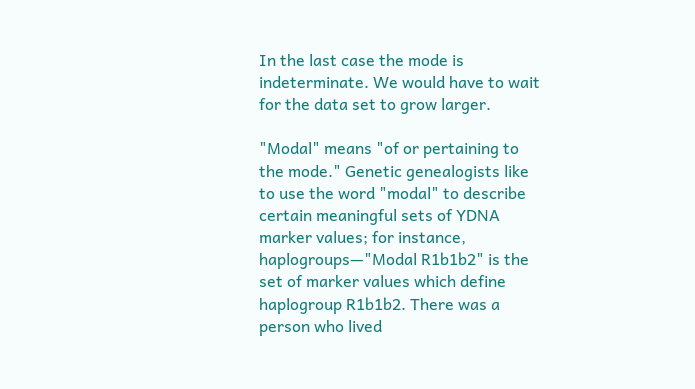In the last case the mode is indeterminate. We would have to wait for the data set to grow larger.

"Modal" means "of or pertaining to the mode." Genetic genealogists like to use the word "modal" to describe certain meaningful sets of YDNA marker values; for instance, haplogroups—"Modal R1b1b2" is the set of marker values which define haplogroup R1b1b2. There was a person who lived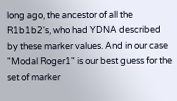long ago, the ancestor of all the R1b1b2's, who had YDNA described by these marker values. And in our case "Modal Roger1" is our best guess for the set of marker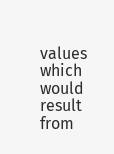values which would result from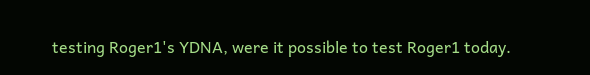testing Roger1's YDNA, were it possible to test Roger1 today.